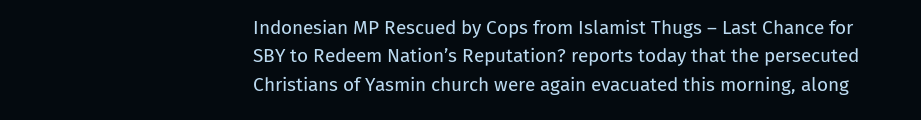Indonesian MP Rescued by Cops from Islamist Thugs – Last Chance for SBY to Redeem Nation’s Reputation? reports today that the persecuted Christians of Yasmin church were again evacuated this morning, along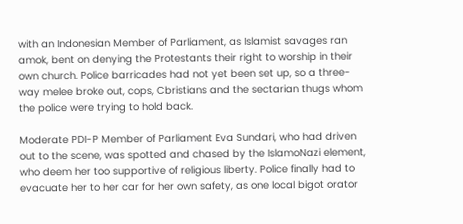with an Indonesian Member of Parliament, as Islamist savages ran amok, bent on denying the Protestants their right to worship in their own church. Police barricades had not yet been set up, so a three-way melee broke out, cops, Cbristians and the sectarian thugs whom the police were trying to hold back.

Moderate PDI-P Member of Parliament Eva Sundari, who had driven out to the scene, was spotted and chased by the IslamoNazi element, who deem her too supportive of religious liberty. Police finally had to evacuate her to her car for her own safety, as one local bigot orator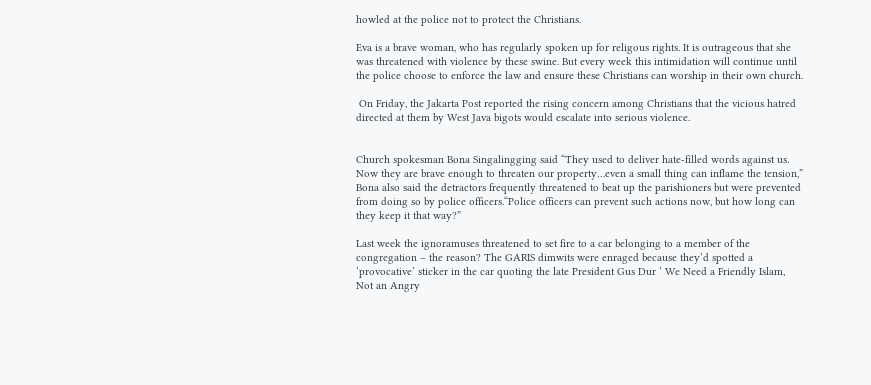howled at the police not to protect the Christians.

Eva is a brave woman, who has regularly spoken up for religous rights. It is outrageous that she was threatened with violence by these swine. But every week this intimidation will continue until the police choose to enforce the law and ensure these Christians can worship in their own church.

 On Friday, the Jakarta Post reported the rising concern among Christians that the vicious hatred directed at them by West Java bigots would escalate into serious violence.


Church spokesman Bona Singalingging said “They used to deliver hate-filled words against us. Now they are brave enough to threaten our property…even a small thing can inflame the tension,” Bona also said the detractors frequently threatened to beat up the parishioners but were prevented from doing so by police officers.“Police officers can prevent such actions now, but how long can they keep it that way?”

Last week the ignoramuses threatened to set fire to a car belonging to a member of the congregation – the reason? The GARIS dimwits were enraged because they’d spotted a ‘provocative’ sticker in the car quoting the late President Gus Dur ‘ We Need a Friendly Islam, Not an Angry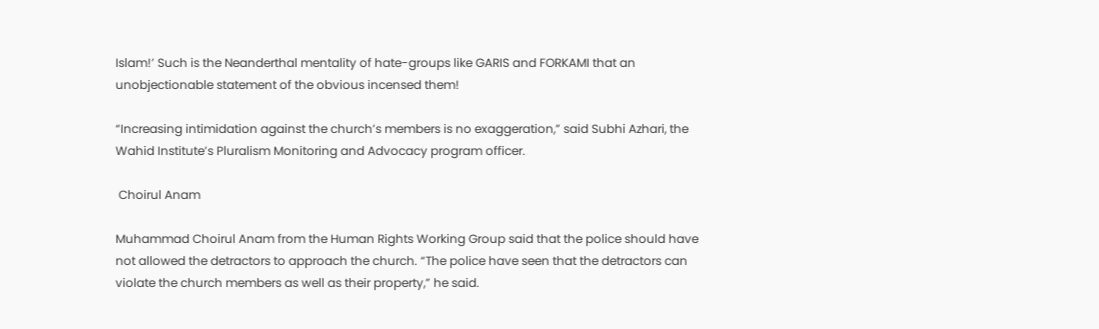Islam!’ Such is the Neanderthal mentality of hate-groups like GARIS and FORKAMI that an unobjectionable statement of the obvious incensed them!

“Increasing intimidation against the church’s members is no exaggeration,” said Subhi Azhari, the Wahid Institute’s Pluralism Monitoring and Advocacy program officer.

 Choirul Anam

Muhammad Choirul Anam from the Human Rights Working Group said that the police should have not allowed the detractors to approach the church. “The police have seen that the detractors can violate the church members as well as their property,” he said.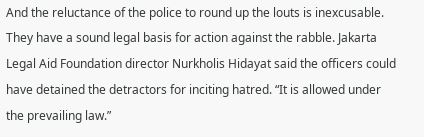And the reluctance of the police to round up the louts is inexcusable. They have a sound legal basis for action against the rabble. Jakarta Legal Aid Foundation director Nurkholis Hidayat said the officers could have detained the detractors for inciting hatred. “It is allowed under the prevailing law.”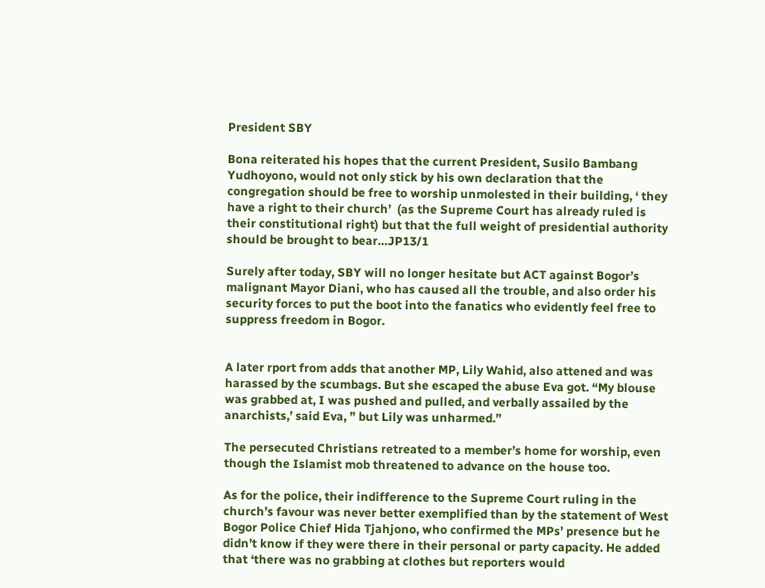President SBY

Bona reiterated his hopes that the current President, Susilo Bambang Yudhoyono, would not only stick by his own declaration that the congregation should be free to worship unmolested in their building, ‘ they have a right to their church’  (as the Supreme Court has already ruled is their constitutional right) but that the full weight of presidential authority should be brought to bear…JP13/1

Surely after today, SBY will no longer hesitate but ACT against Bogor’s malignant Mayor Diani, who has caused all the trouble, and also order his security forces to put the boot into the fanatics who evidently feel free to suppress freedom in Bogor.


A later rport from adds that another MP, Lily Wahid, also attened and was harassed by the scumbags. But she escaped the abuse Eva got. “My blouse was grabbed at, I was pushed and pulled, and verbally assailed by the anarchists,’ said Eva, ” but Lily was unharmed.”

The persecuted Christians retreated to a member’s home for worship, even though the Islamist mob threatened to advance on the house too.

As for the police, their indifference to the Supreme Court ruling in the church’s favour was never better exemplified than by the statement of West Bogor Police Chief Hida Tjahjono, who confirmed the MPs’ presence but he didn’t know if they were there in their personal or party capacity. He added that ‘there was no grabbing at clothes but reporters would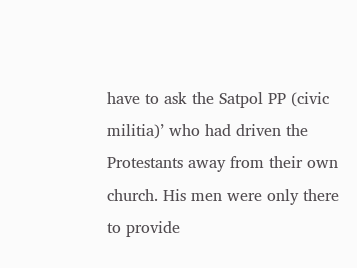have to ask the Satpol PP (civic militia)’ who had driven the Protestants away from their own church. His men were only there to provide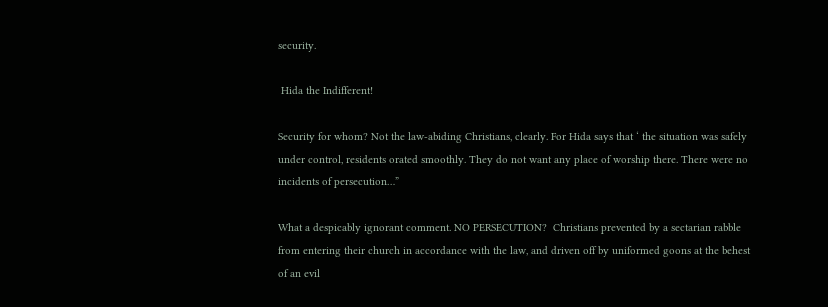security.

 Hida the Indifferent!

Security for whom? Not the law-abiding Christians, clearly. For Hida says that ‘ the situation was safely under control, residents orated smoothly. They do not want any place of worship there. There were no incidents of persecution…”

What a despicably ignorant comment. NO PERSECUTION?  Christians prevented by a sectarian rabble from entering their church in accordance with the law, and driven off by uniformed goons at the behest of an evil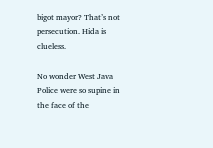bigot mayor? That’s not persecution. Hida is clueless.

No wonder West Java Police were so supine in the face of the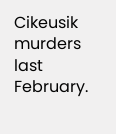Cikeusik murders last February.